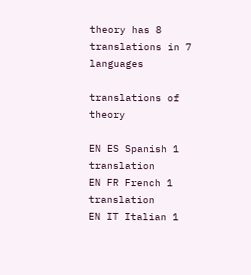theory has 8 translations in 7 languages

translations of theory

EN ES Spanish 1 translation
EN FR French 1 translation
EN IT Italian 1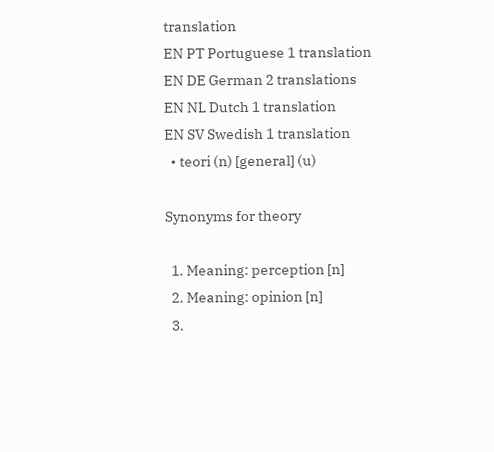translation
EN PT Portuguese 1 translation
EN DE German 2 translations
EN NL Dutch 1 translation
EN SV Swedish 1 translation
  • teori (n) [general] (u)

Synonyms for theory

  1. Meaning: perception [n]
  2. Meaning: opinion [n]
  3.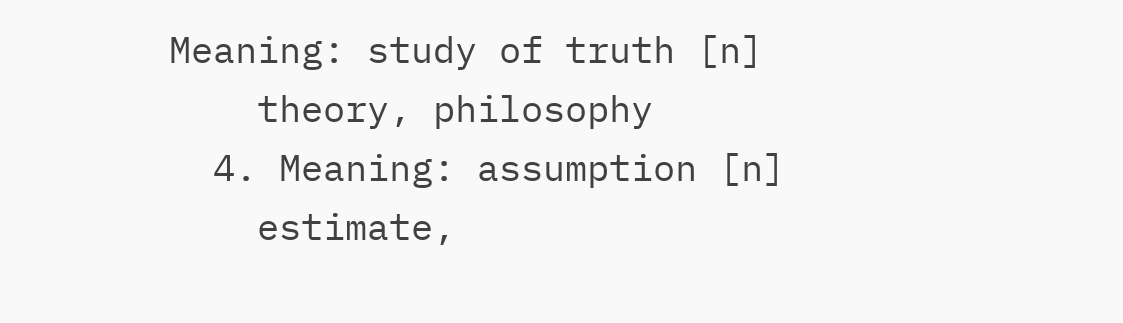Meaning: study of truth [n]
    theory, philosophy
  4. Meaning: assumption [n]
    estimate,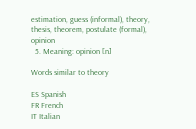estimation, guess (informal), theory, thesis, theorem, postulate (formal), opinion
  5. Meaning: opinion [n]

Words similar to theory

ES Spanish
FR French
IT Italian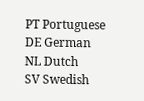PT Portuguese
DE German
NL Dutch
SV Swedish